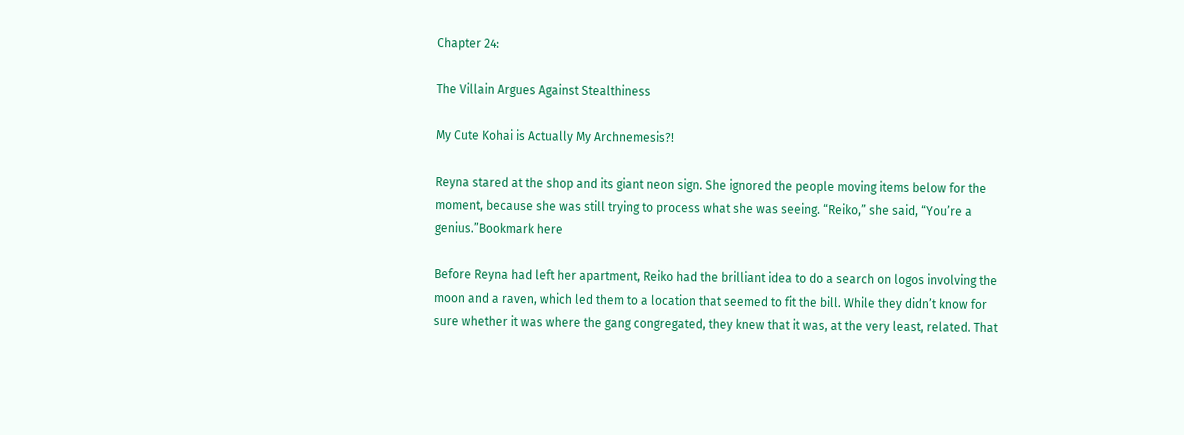Chapter 24:

The Villain Argues Against Stealthiness

My Cute Kohai is Actually My Archnemesis?!

Reyna stared at the shop and its giant neon sign. She ignored the people moving items below for the moment, because she was still trying to process what she was seeing. “Reiko,” she said, “You’re a genius.”Bookmark here

Before Reyna had left her apartment, Reiko had the brilliant idea to do a search on logos involving the moon and a raven, which led them to a location that seemed to fit the bill. While they didn’t know for sure whether it was where the gang congregated, they knew that it was, at the very least, related. That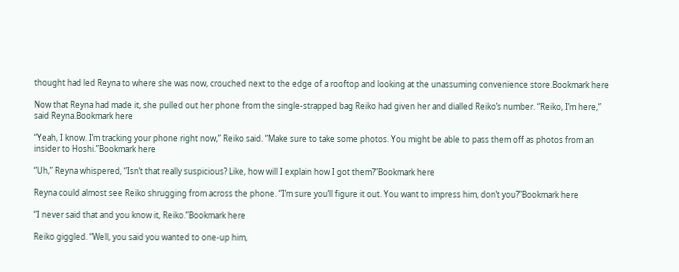thought had led Reyna to where she was now, crouched next to the edge of a rooftop and looking at the unassuming convenience store.Bookmark here

Now that Reyna had made it, she pulled out her phone from the single-strapped bag Reiko had given her and dialled Reiko’s number. “Reiko, I’m here,” said Reyna.Bookmark here

“Yeah, I know. I’m tracking your phone right now,” Reiko said. “Make sure to take some photos. You might be able to pass them off as photos from an insider to Hoshi.”Bookmark here

“Uh,” Reyna whispered, “Isn’t that really suspicious? Like, how will I explain how I got them?”Bookmark here

Reyna could almost see Reiko shrugging from across the phone. “I’m sure you’ll figure it out. You want to impress him, don’t you?”Bookmark here

“I never said that and you know it, Reiko.”Bookmark here

Reiko giggled. “Well, you said you wanted to one-up him,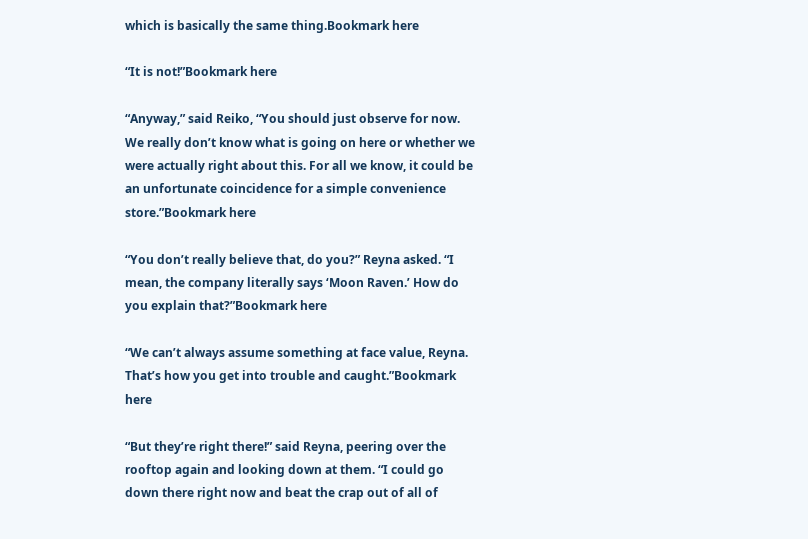which is basically the same thing.Bookmark here

“It is not!”Bookmark here

“Anyway,” said Reiko, “You should just observe for now. We really don’t know what is going on here or whether we were actually right about this. For all we know, it could be an unfortunate coincidence for a simple convenience store.”Bookmark here

“You don’t really believe that, do you?” Reyna asked. “I mean, the company literally says ‘Moon Raven.’ How do you explain that?”Bookmark here

“We can’t always assume something at face value, Reyna. That’s how you get into trouble and caught.”Bookmark here

“But they’re right there!” said Reyna, peering over the rooftop again and looking down at them. “I could go down there right now and beat the crap out of all of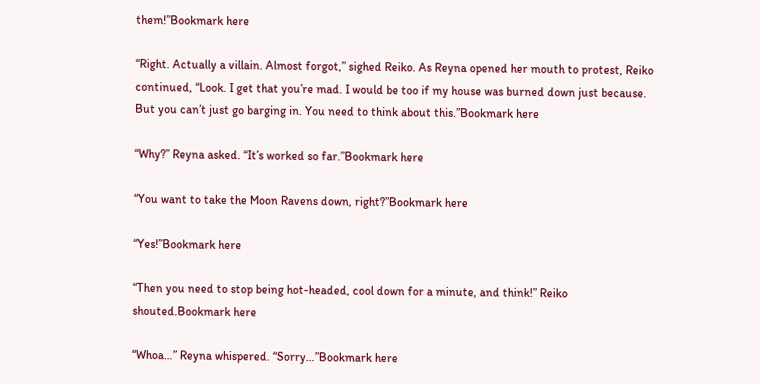them!”Bookmark here

“Right. Actually a villain. Almost forgot,” sighed Reiko. As Reyna opened her mouth to protest, Reiko continued, “Look. I get that you’re mad. I would be too if my house was burned down just because. But you can’t just go barging in. You need to think about this.”Bookmark here

“Why?” Reyna asked. “It’s worked so far.”Bookmark here

“You want to take the Moon Ravens down, right?”Bookmark here

“Yes!”Bookmark here

“Then you need to stop being hot-headed, cool down for a minute, and think!” Reiko shouted.Bookmark here

“Whoa…” Reyna whispered. “Sorry…”Bookmark here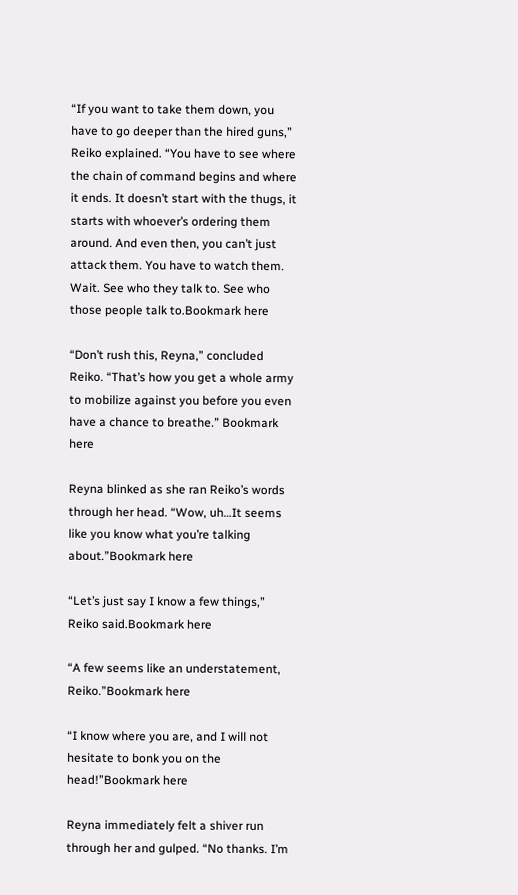“If you want to take them down, you have to go deeper than the hired guns,” Reiko explained. “You have to see where the chain of command begins and where it ends. It doesn’t start with the thugs, it starts with whoever’s ordering them around. And even then, you can’t just attack them. You have to watch them. Wait. See who they talk to. See who those people talk to.Bookmark here

“Don’t rush this, Reyna,” concluded Reiko. “That’s how you get a whole army to mobilize against you before you even have a chance to breathe.” Bookmark here

Reyna blinked as she ran Reiko’s words through her head. “Wow, uh…It seems like you know what you’re talking about.”Bookmark here

“Let’s just say I know a few things,” Reiko said.Bookmark here

“A few seems like an understatement, Reiko.”Bookmark here

“I know where you are, and I will not hesitate to bonk you on the head!”Bookmark here

Reyna immediately felt a shiver run through her and gulped. “No thanks. I’m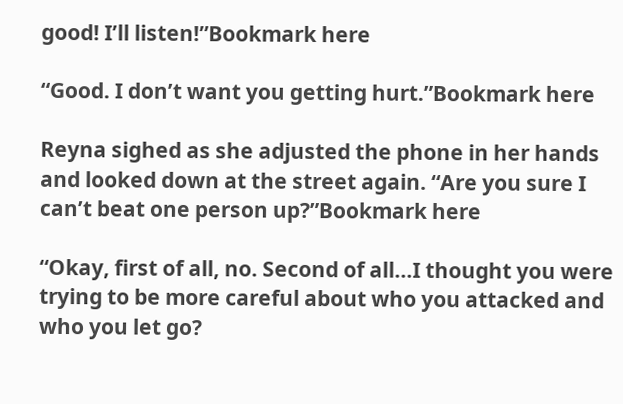good! I’ll listen!”Bookmark here

“Good. I don’t want you getting hurt.”Bookmark here

Reyna sighed as she adjusted the phone in her hands and looked down at the street again. “Are you sure I can’t beat one person up?”Bookmark here

“Okay, first of all, no. Second of all…I thought you were trying to be more careful about who you attacked and who you let go?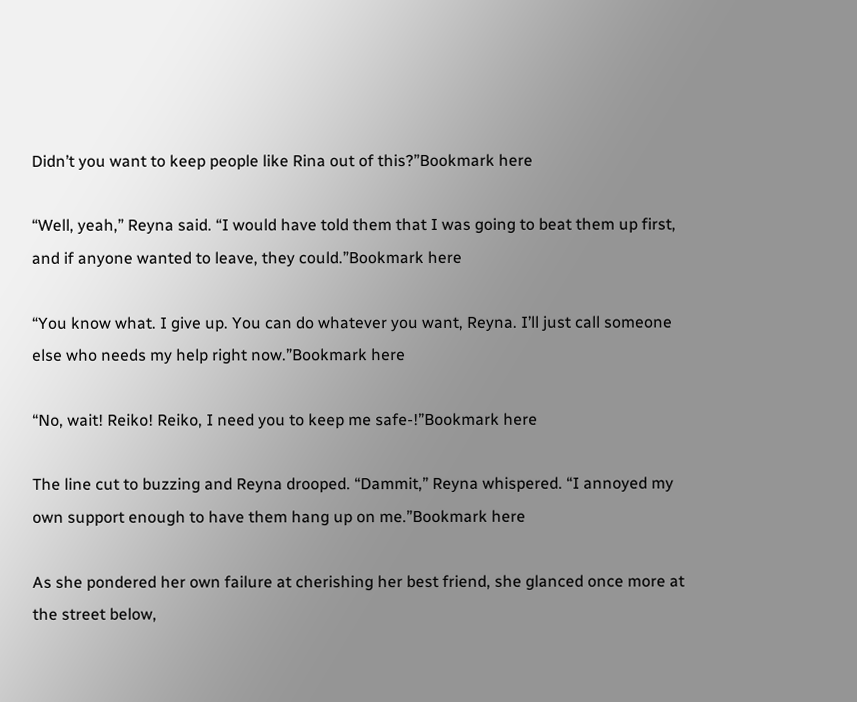Didn’t you want to keep people like Rina out of this?”Bookmark here

“Well, yeah,” Reyna said. “I would have told them that I was going to beat them up first, and if anyone wanted to leave, they could.”Bookmark here

“You know what. I give up. You can do whatever you want, Reyna. I’ll just call someone else who needs my help right now.”Bookmark here

“No, wait! Reiko! Reiko, I need you to keep me safe-!”Bookmark here

The line cut to buzzing and Reyna drooped. “Dammit,” Reyna whispered. “I annoyed my own support enough to have them hang up on me.”Bookmark here

As she pondered her own failure at cherishing her best friend, she glanced once more at the street below,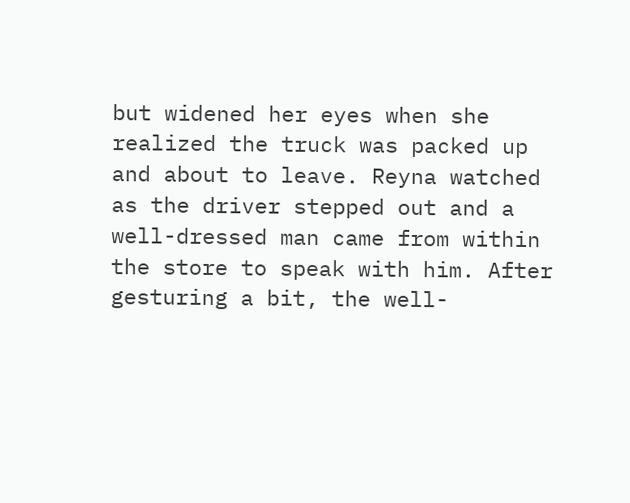but widened her eyes when she realized the truck was packed up and about to leave. Reyna watched as the driver stepped out and a well-dressed man came from within the store to speak with him. After gesturing a bit, the well-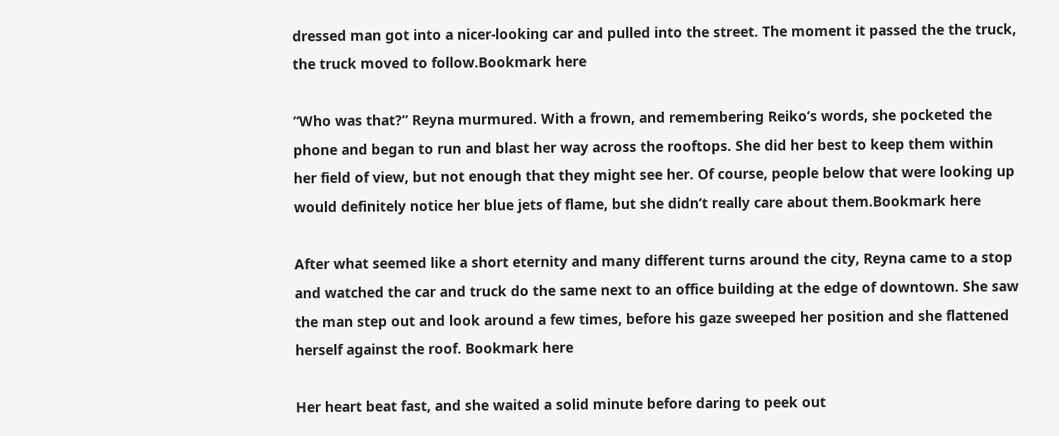dressed man got into a nicer-looking car and pulled into the street. The moment it passed the the truck, the truck moved to follow.Bookmark here

“Who was that?” Reyna murmured. With a frown, and remembering Reiko’s words, she pocketed the phone and began to run and blast her way across the rooftops. She did her best to keep them within her field of view, but not enough that they might see her. Of course, people below that were looking up would definitely notice her blue jets of flame, but she didn’t really care about them.Bookmark here

After what seemed like a short eternity and many different turns around the city, Reyna came to a stop and watched the car and truck do the same next to an office building at the edge of downtown. She saw the man step out and look around a few times, before his gaze sweeped her position and she flattened herself against the roof. Bookmark here

Her heart beat fast, and she waited a solid minute before daring to peek out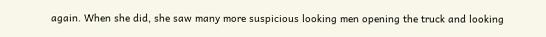again. When she did, she saw many more suspicious looking men opening the truck and looking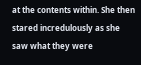at the contents within. She then stared incredulously as she saw what they were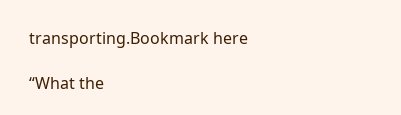transporting.Bookmark here

“What the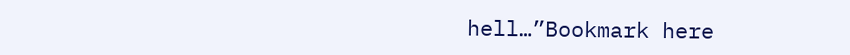hell…”Bookmark here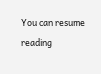You can resume reading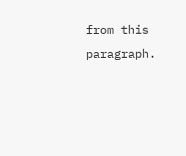from this paragraph.